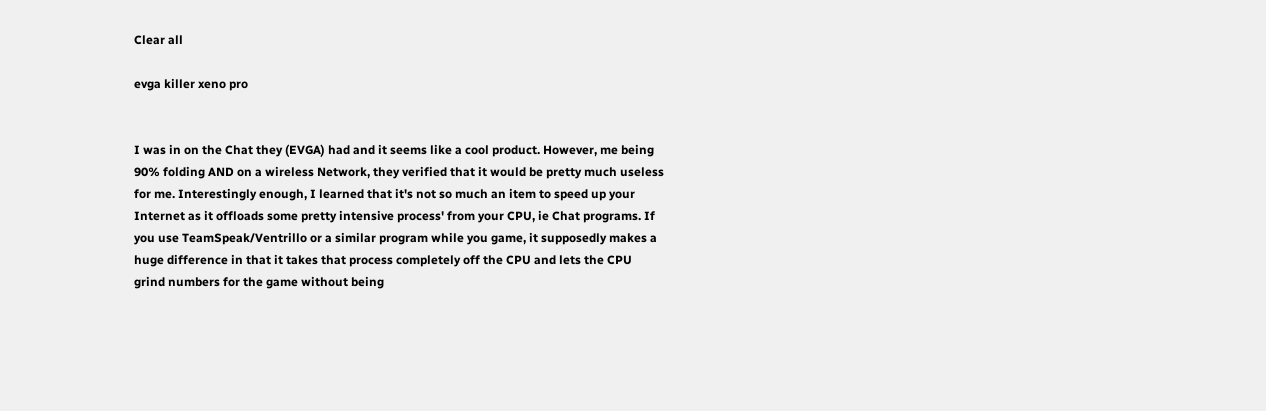Clear all

evga killer xeno pro


I was in on the Chat they (EVGA) had and it seems like a cool product. However, me being 90% folding AND on a wireless Network, they verified that it would be pretty much useless for me. Interestingly enough, I learned that it's not so much an item to speed up your Internet as it offloads some pretty intensive process' from your CPU, ie Chat programs. If you use TeamSpeak/Ventrillo or a similar program while you game, it supposedly makes a huge difference in that it takes that process completely off the CPU and lets the CPU grind numbers for the game without being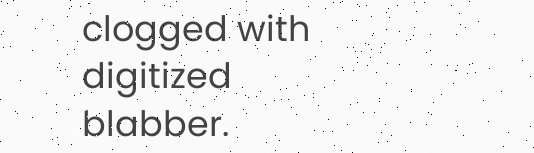clogged with digitized blabber.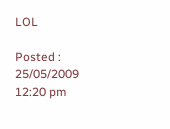LOL

Posted : 25/05/2009 12:20 pm